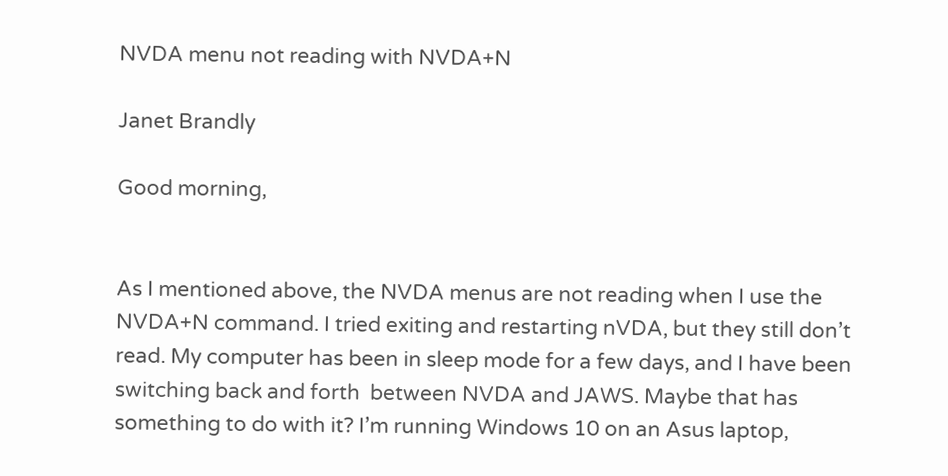NVDA menu not reading with NVDA+N

Janet Brandly

Good morning,


As I mentioned above, the NVDA menus are not reading when I use the NVDA+N command. I tried exiting and restarting nVDA, but they still don’t read. My computer has been in sleep mode for a few days, and I have been switching back and forth  between NVDA and JAWS. Maybe that has something to do with it? I’m running Windows 10 on an Asus laptop,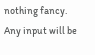nothing fancy. Any input will be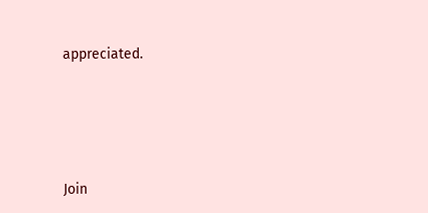appreciated.





Join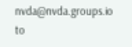nvda@nvda.groups.io to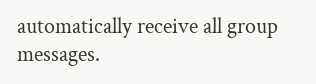automatically receive all group messages.